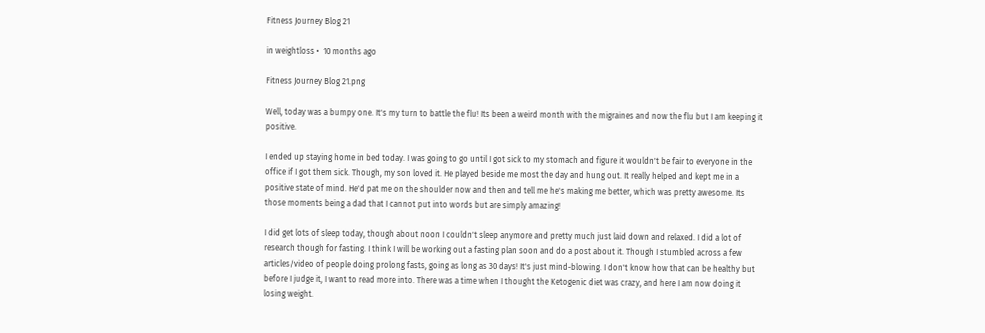Fitness Journey Blog 21

in weightloss •  10 months ago

Fitness Journey Blog 21.png

Well, today was a bumpy one. It's my turn to battle the flu! Its been a weird month with the migraines and now the flu but I am keeping it positive.

I ended up staying home in bed today. I was going to go until I got sick to my stomach and figure it wouldn't be fair to everyone in the office if I got them sick. Though, my son loved it. He played beside me most the day and hung out. It really helped and kept me in a positive state of mind. He'd pat me on the shoulder now and then and tell me he's making me better, which was pretty awesome. Its those moments being a dad that I cannot put into words but are simply amazing!

I did get lots of sleep today, though about noon I couldn't sleep anymore and pretty much just laid down and relaxed. I did a lot of research though for fasting. I think I will be working out a fasting plan soon and do a post about it. Though I stumbled across a few articles/video of people doing prolong fasts, going as long as 30 days! It's just mind-blowing. I don't know how that can be healthy but before I judge it, I want to read more into. There was a time when I thought the Ketogenic diet was crazy, and here I am now doing it losing weight.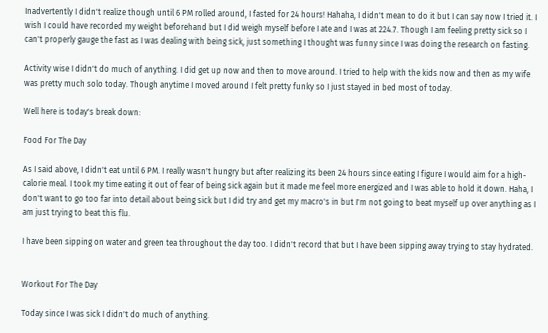Inadvertently I didn't realize though until 6 PM rolled around, I fasted for 24 hours! Hahaha, I didn't mean to do it but I can say now I tried it. I wish I could have recorded my weight beforehand but I did weigh myself before I ate and I was at 224.7. Though I am feeling pretty sick so I can't properly gauge the fast as I was dealing with being sick, just something I thought was funny since I was doing the research on fasting.

Activity wise I didn't do much of anything. I did get up now and then to move around. I tried to help with the kids now and then as my wife was pretty much solo today. Though anytime I moved around I felt pretty funky so I just stayed in bed most of today.

Well here is today's break down:

Food For The Day

As I said above, I didn't eat until 6 PM. I really wasn't hungry but after realizing its been 24 hours since eating I figure I would aim for a high-calorie meal. I took my time eating it out of fear of being sick again but it made me feel more energized and I was able to hold it down. Haha, I don't want to go too far into detail about being sick but I did try and get my macro's in but I'm not going to beat myself up over anything as I am just trying to beat this flu.

I have been sipping on water and green tea throughout the day too. I didn't record that but I have been sipping away trying to stay hydrated.


Workout For The Day

Today since I was sick I didn't do much of anything.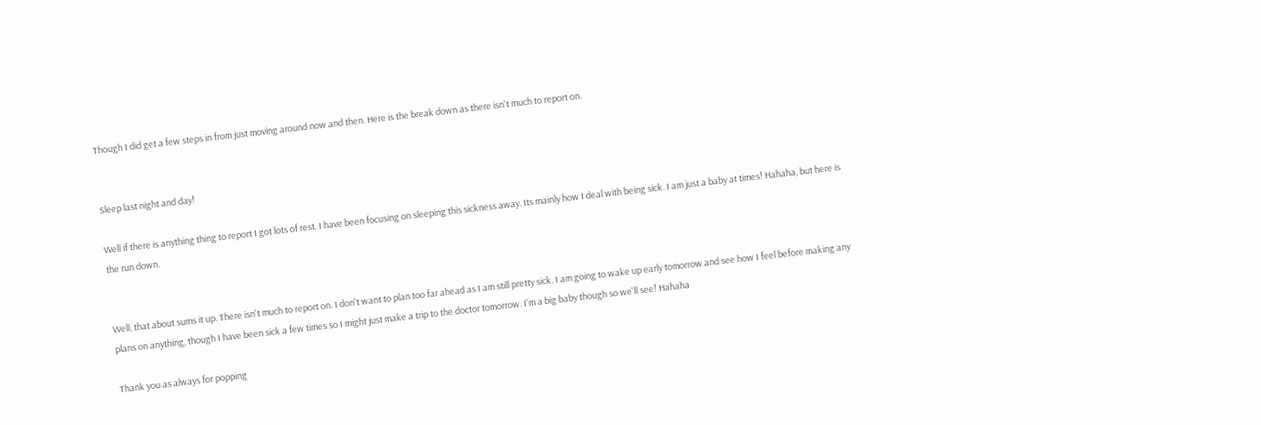Though I did get a few steps in from just moving around now and then. Here is the break down as there isn't much to report on.


Sleep last night and day!

Well if there is anything thing to report I got lots of rest. I have been focusing on sleeping this sickness away. Its mainly how I deal with being sick. I am just a baby at times! Hahaha, but here is the run down.


Well, that about sums it up. There isn't much to report on. I don't want to plan too far ahead as I am still pretty sick. I am going to wake up early tomorrow and see how I feel before making any plans on anything, though I have been sick a few times so I might just make a trip to the doctor tomorrow. I'm a big baby though so we'll see! Hahaha

Thank you as always for popping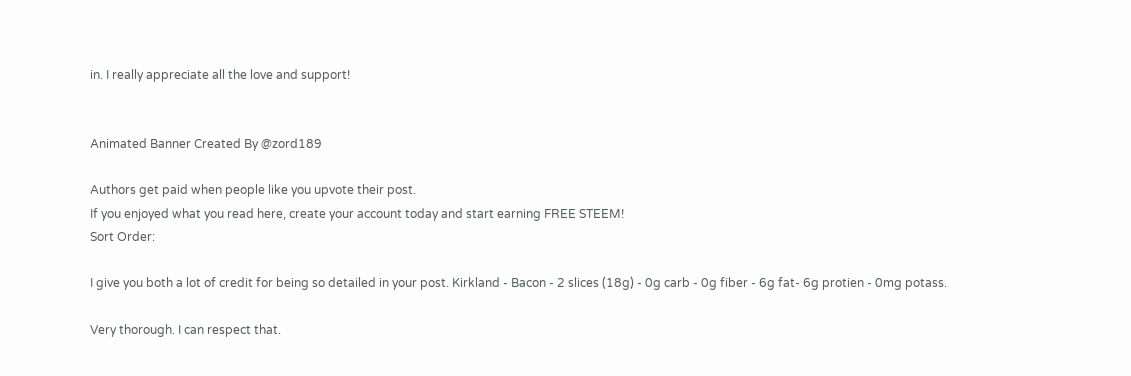in. I really appreciate all the love and support!


Animated Banner Created By @zord189

Authors get paid when people like you upvote their post.
If you enjoyed what you read here, create your account today and start earning FREE STEEM!
Sort Order:

I give you both a lot of credit for being so detailed in your post. Kirkland - Bacon - 2 slices (18g) - 0g carb - 0g fiber - 6g fat- 6g protien - 0mg potass.

Very thorough. I can respect that.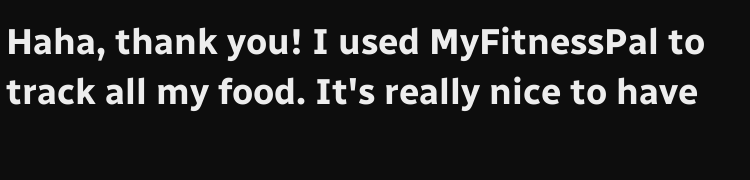Haha, thank you! I used MyFitnessPal to track all my food. It's really nice to have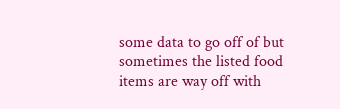some data to go off of but sometimes the listed food items are way off with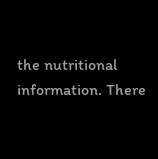the nutritional information. There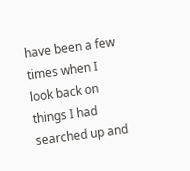have been a few times when I look back on things I had searched up and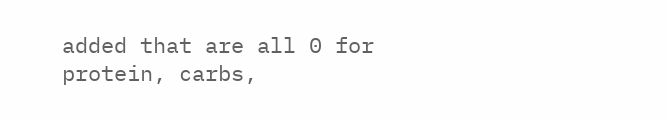added that are all 0 for protein, carbs,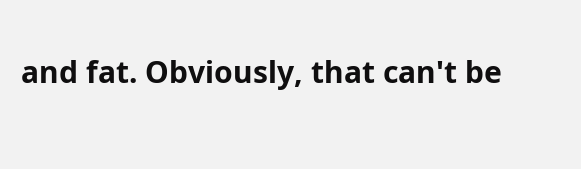and fat. Obviously, that can't be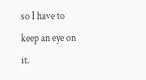so I have to keep an eye on it.